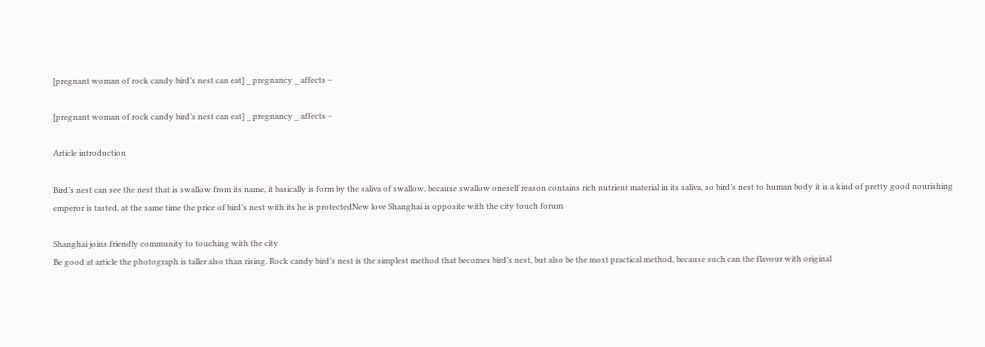[pregnant woman of rock candy bird’s nest can eat] _ pregnancy _ affects –

[pregnant woman of rock candy bird’s nest can eat] _ pregnancy _ affects –

Article introduction

Bird’s nest can see the nest that is swallow from its name, it basically is form by the saliva of swallow, because swallow oneself reason contains rich nutrient material in its saliva, so bird’s nest to human body it is a kind of pretty good nourishing emperor is tasted, at the same time the price of bird’s nest with its he is protectedNew love Shanghai is opposite with the city touch forum

Shanghai joins friendly community to touching with the city
Be good at article the photograph is taller also than rising. Rock candy bird’s nest is the simplest method that becomes bird’s nest, but also be the most practical method, because such can the flavour with original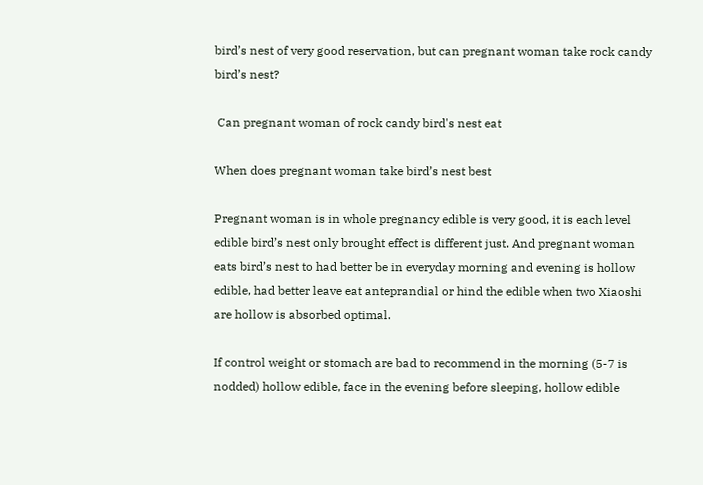bird’s nest of very good reservation, but can pregnant woman take rock candy bird’s nest?

 Can pregnant woman of rock candy bird's nest eat

When does pregnant woman take bird’s nest best

Pregnant woman is in whole pregnancy edible is very good, it is each level edible bird’s nest only brought effect is different just. And pregnant woman eats bird’s nest to had better be in everyday morning and evening is hollow edible, had better leave eat anteprandial or hind the edible when two Xiaoshi are hollow is absorbed optimal.

If control weight or stomach are bad to recommend in the morning (5-7 is nodded) hollow edible, face in the evening before sleeping, hollow edible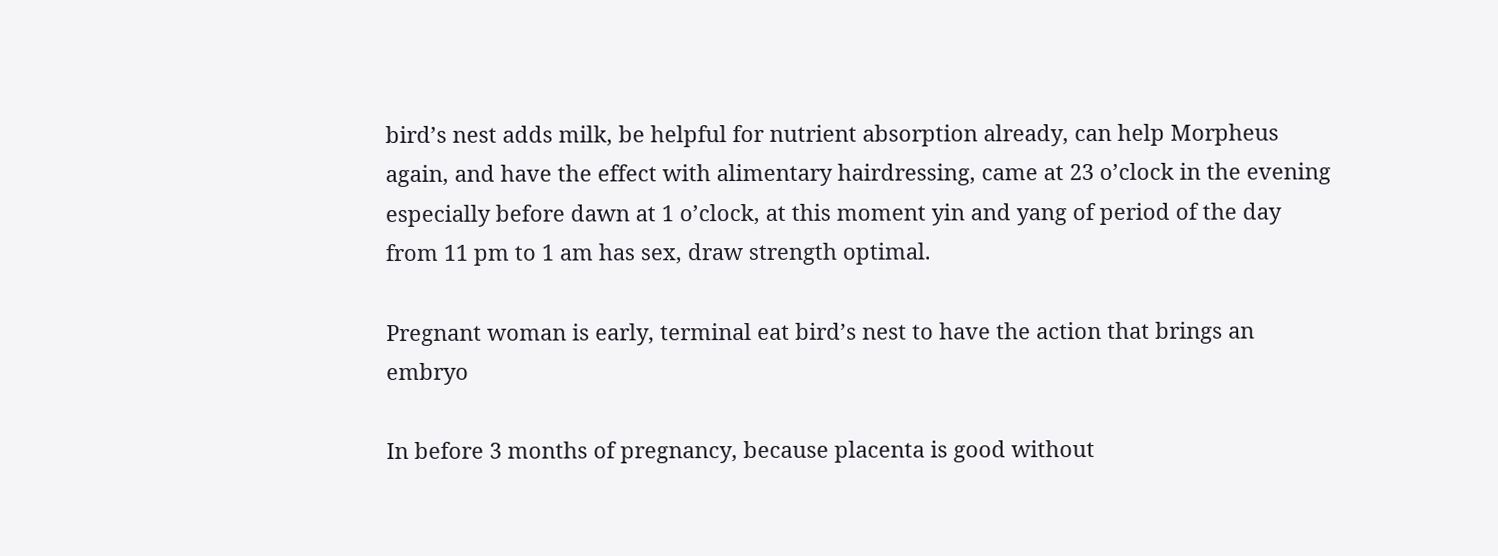bird’s nest adds milk, be helpful for nutrient absorption already, can help Morpheus again, and have the effect with alimentary hairdressing, came at 23 o’clock in the evening especially before dawn at 1 o’clock, at this moment yin and yang of period of the day from 11 pm to 1 am has sex, draw strength optimal.

Pregnant woman is early, terminal eat bird’s nest to have the action that brings an embryo

In before 3 months of pregnancy, because placenta is good without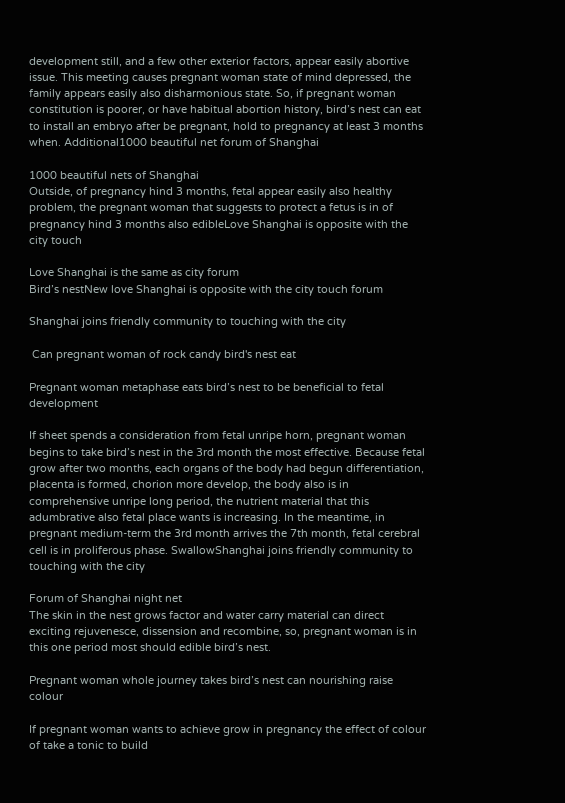development still, and a few other exterior factors, appear easily abortive issue. This meeting causes pregnant woman state of mind depressed, the family appears easily also disharmonious state. So, if pregnant woman constitution is poorer, or have habitual abortion history, bird’s nest can eat to install an embryo after be pregnant, hold to pregnancy at least 3 months when. Additional1000 beautiful net forum of Shanghai

1000 beautiful nets of Shanghai
Outside, of pregnancy hind 3 months, fetal appear easily also healthy problem, the pregnant woman that suggests to protect a fetus is in of pregnancy hind 3 months also edibleLove Shanghai is opposite with the city touch

Love Shanghai is the same as city forum
Bird’s nestNew love Shanghai is opposite with the city touch forum

Shanghai joins friendly community to touching with the city

 Can pregnant woman of rock candy bird's nest eat

Pregnant woman metaphase eats bird’s nest to be beneficial to fetal development

If sheet spends a consideration from fetal unripe horn, pregnant woman begins to take bird’s nest in the 3rd month the most effective. Because fetal grow after two months, each organs of the body had begun differentiation, placenta is formed, chorion more develop, the body also is in comprehensive unripe long period, the nutrient material that this adumbrative also fetal place wants is increasing. In the meantime, in pregnant medium-term the 3rd month arrives the 7th month, fetal cerebral cell is in proliferous phase. SwallowShanghai joins friendly community to touching with the city

Forum of Shanghai night net
The skin in the nest grows factor and water carry material can direct exciting rejuvenesce, dissension and recombine, so, pregnant woman is in this one period most should edible bird’s nest.

Pregnant woman whole journey takes bird’s nest can nourishing raise colour

If pregnant woman wants to achieve grow in pregnancy the effect of colour of take a tonic to build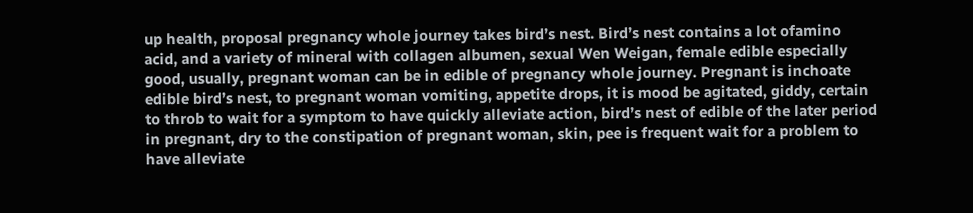up health, proposal pregnancy whole journey takes bird’s nest. Bird’s nest contains a lot ofamino acid, and a variety of mineral with collagen albumen, sexual Wen Weigan, female edible especially good, usually, pregnant woman can be in edible of pregnancy whole journey. Pregnant is inchoate edible bird’s nest, to pregnant woman vomiting, appetite drops, it is mood be agitated, giddy, certain to throb to wait for a symptom to have quickly alleviate action, bird’s nest of edible of the later period in pregnant, dry to the constipation of pregnant woman, skin, pee is frequent wait for a problem to have alleviate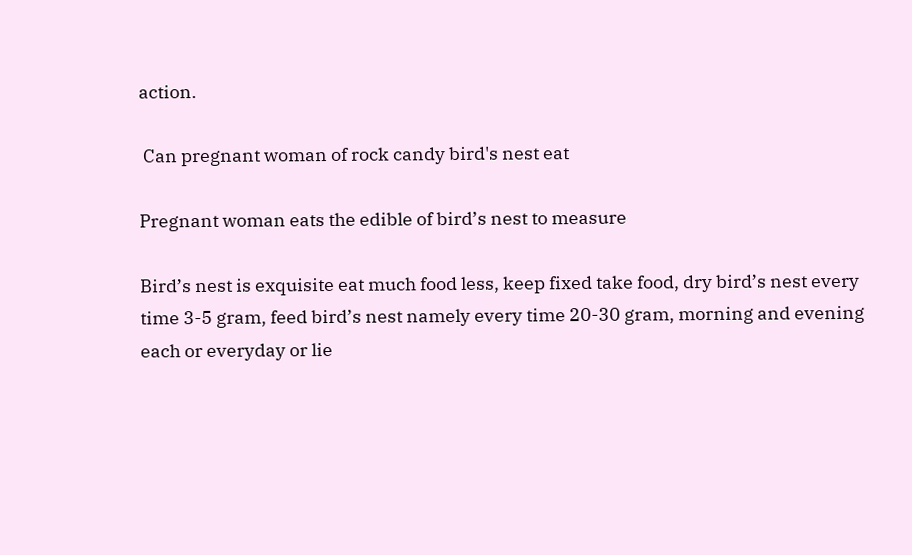action.

 Can pregnant woman of rock candy bird's nest eat

Pregnant woman eats the edible of bird’s nest to measure

Bird’s nest is exquisite eat much food less, keep fixed take food, dry bird’s nest every time 3-5 gram, feed bird’s nest namely every time 20-30 gram, morning and evening each or everyday or lie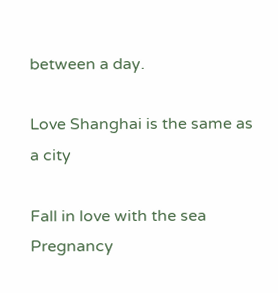between a day.

Love Shanghai is the same as a city

Fall in love with the sea
Pregnancy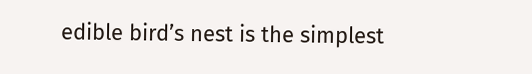edible bird’s nest is the simplest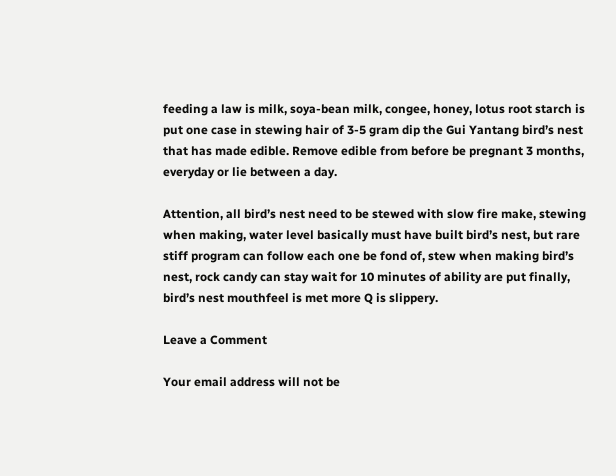feeding a law is milk, soya-bean milk, congee, honey, lotus root starch is put one case in stewing hair of 3-5 gram dip the Gui Yantang bird’s nest that has made edible. Remove edible from before be pregnant 3 months, everyday or lie between a day.

Attention, all bird’s nest need to be stewed with slow fire make, stewing when making, water level basically must have built bird’s nest, but rare stiff program can follow each one be fond of, stew when making bird’s nest, rock candy can stay wait for 10 minutes of ability are put finally, bird’s nest mouthfeel is met more Q is slippery.

Leave a Comment

Your email address will not be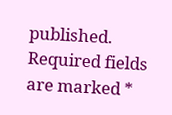published. Required fields are marked *